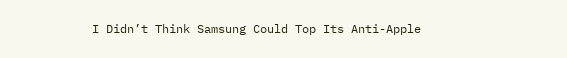I Didn’t Think Samsung Could Top Its Anti-Apple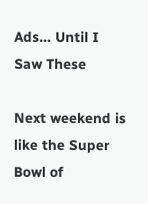Ads… Until I Saw These

Next weekend is like the Super Bowl of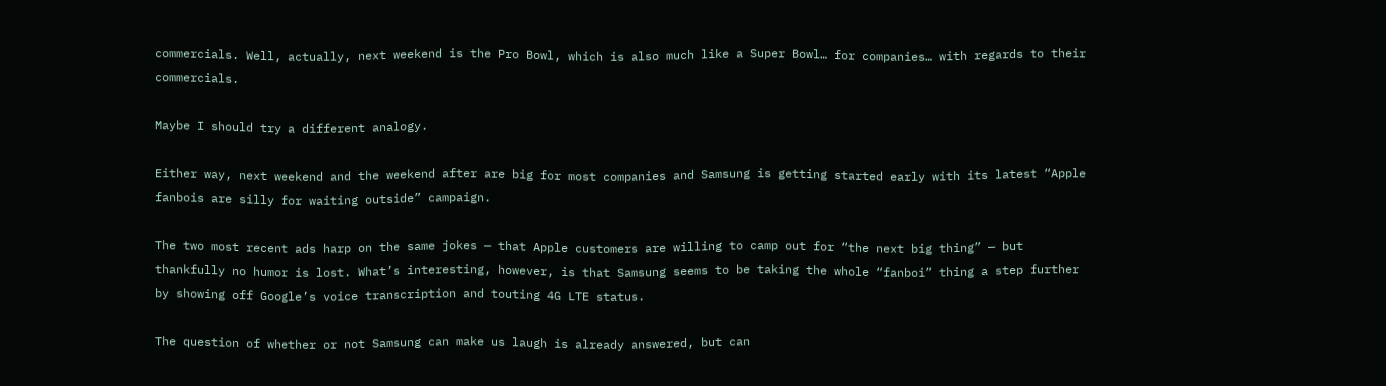commercials. Well, actually, next weekend is the Pro Bowl, which is also much like a Super Bowl… for companies… with regards to their commercials.

Maybe I should try a different analogy.

Either way, next weekend and the weekend after are big for most companies and Samsung is getting started early with its latest “Apple fanbois are silly for waiting outside” campaign.

The two most recent ads harp on the same jokes — that Apple customers are willing to camp out for “the next big thing” — but thankfully no humor is lost. What’s interesting, however, is that Samsung seems to be taking the whole “fanboi” thing a step further by showing off Google’s voice transcription and touting 4G LTE status.

The question of whether or not Samsung can make us laugh is already answered, but can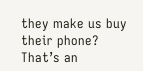they make us buy their phone? That’s an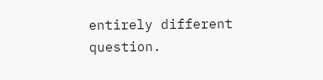entirely different question.